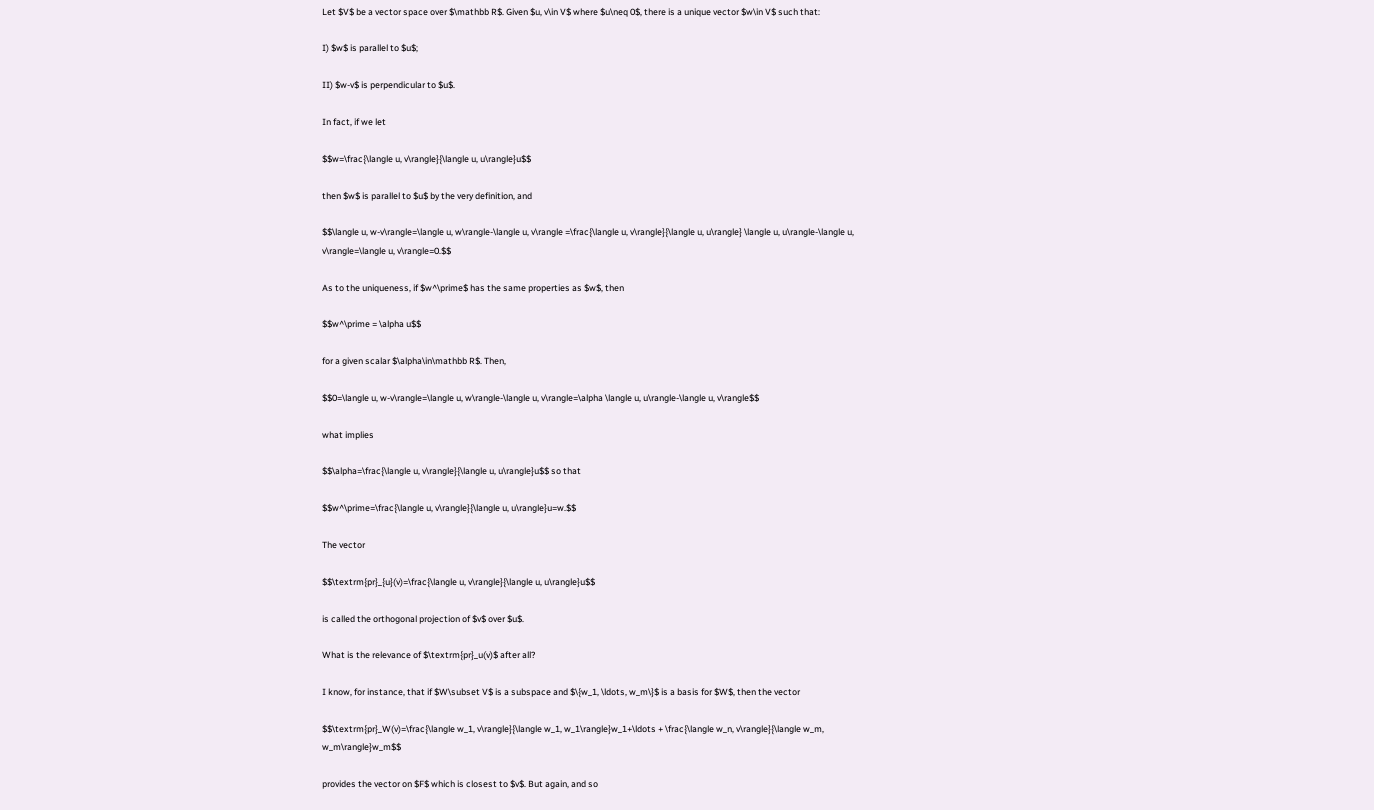Let $V$ be a vector space over $\mathbb R$. Given $u, v\in V$ where $u\neq 0$, there is a unique vector $w\in V$ such that:

I) $w$ is parallel to $u$;

II) $w-v$ is perpendicular to $u$.

In fact, if we let

$$w=\frac{\langle u, v\rangle}{\langle u, u\rangle}u$$

then $w$ is parallel to $u$ by the very definition, and

$$\langle u, w-v\rangle=\langle u, w\rangle-\langle u, v\rangle =\frac{\langle u, v\rangle}{\langle u, u\rangle} \langle u, u\rangle-\langle u, v\rangle=\langle u, v\rangle=0.$$

As to the uniqueness, if $w^\prime$ has the same properties as $w$, then

$$w^\prime = \alpha u$$

for a given scalar $\alpha\in\mathbb R$. Then,

$$0=\langle u, w-v\rangle=\langle u, w\rangle-\langle u, v\rangle=\alpha \langle u, u\rangle-\langle u, v\rangle$$

what implies

$$\alpha=\frac{\langle u, v\rangle}{\langle u, u\rangle}u$$ so that

$$w^\prime=\frac{\langle u, v\rangle}{\langle u, u\rangle}u=w.$$

The vector

$$\textrm{pr}_{u}(v)=\frac{\langle u, v\rangle}{\langle u, u\rangle}u$$

is called the orthogonal projection of $v$ over $u$.

What is the relevance of $\textrm{pr}_u(v)$ after all?

I know, for instance, that if $W\subset V$ is a subspace and $\{w_1, \ldots, w_m\}$ is a basis for $W$, then the vector

$$\textrm{pr}_W(v)=\frac{\langle w_1, v\rangle}{\langle w_1, w_1\rangle}w_1+\ldots + \frac{\langle w_n, v\rangle}{\langle w_m, w_m\rangle}w_m$$

provides the vector on $F$ which is closest to $v$. But again, and so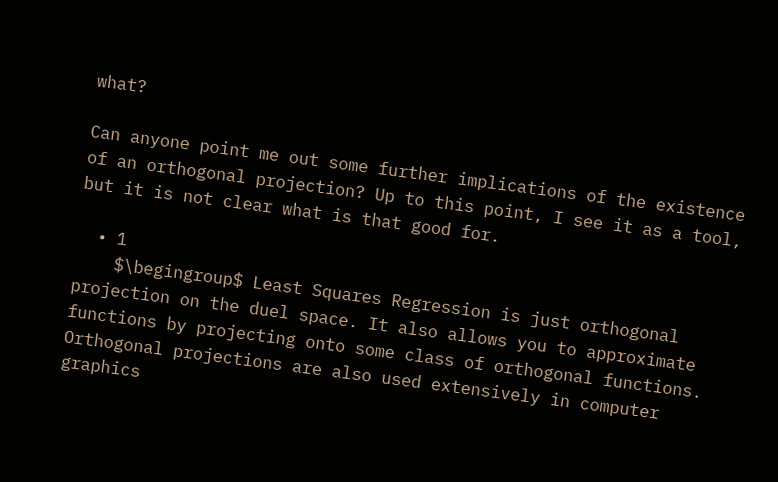what?

Can anyone point me out some further implications of the existence of an orthogonal projection? Up to this point, I see it as a tool, but it is not clear what is that good for.

  • 1
    $\begingroup$ Least Squares Regression is just orthogonal projection on the duel space. It also allows you to approximate functions by projecting onto some class of orthogonal functions. Orthogonal projections are also used extensively in computer graphics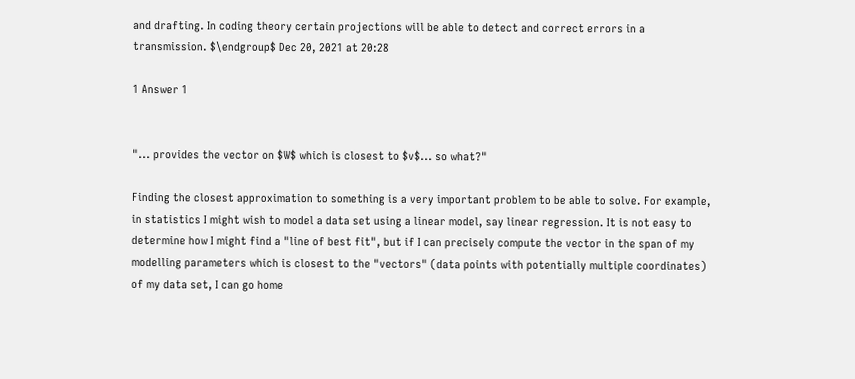and drafting. In coding theory certain projections will be able to detect and correct errors in a transmission. $\endgroup$ Dec 20, 2021 at 20:28

1 Answer 1


"... provides the vector on $W$ which is closest to $v$... so what?"

Finding the closest approximation to something is a very important problem to be able to solve. For example, in statistics I might wish to model a data set using a linear model, say linear regression. It is not easy to determine how I might find a "line of best fit", but if I can precisely compute the vector in the span of my modelling parameters which is closest to the "vectors" (data points with potentially multiple coordinates) of my data set, I can go home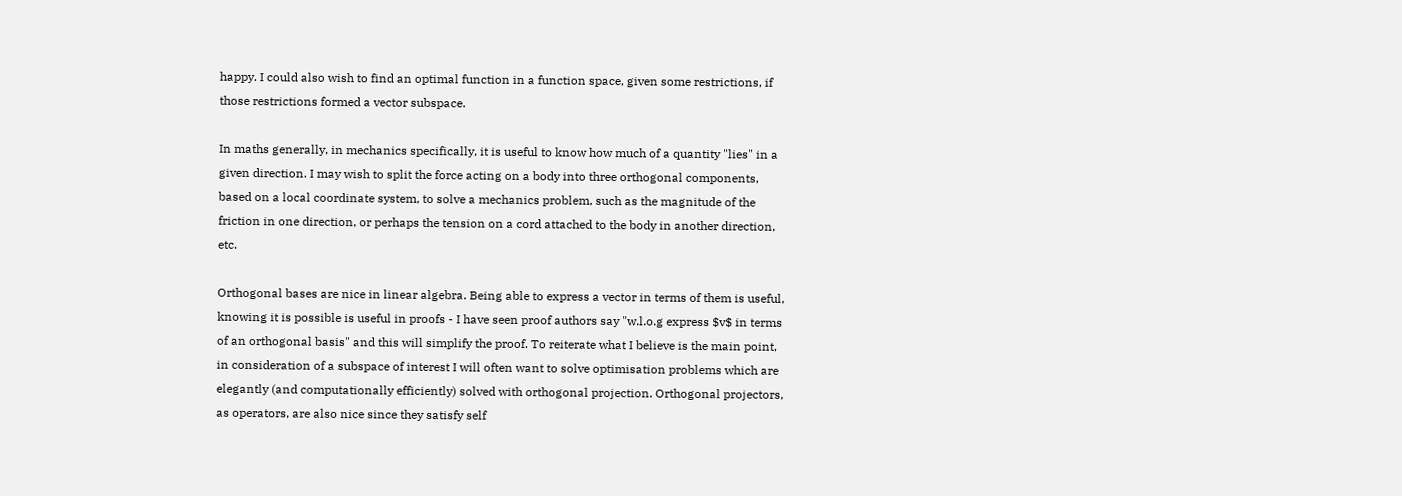happy. I could also wish to find an optimal function in a function space, given some restrictions, if those restrictions formed a vector subspace.

In maths generally, in mechanics specifically, it is useful to know how much of a quantity "lies" in a given direction. I may wish to split the force acting on a body into three orthogonal components, based on a local coordinate system, to solve a mechanics problem, such as the magnitude of the friction in one direction, or perhaps the tension on a cord attached to the body in another direction, etc.

Orthogonal bases are nice in linear algebra. Being able to express a vector in terms of them is useful, knowing it is possible is useful in proofs - I have seen proof authors say "w.l.o.g express $v$ in terms of an orthogonal basis" and this will simplify the proof. To reiterate what I believe is the main point, in consideration of a subspace of interest I will often want to solve optimisation problems which are elegantly (and computationally efficiently) solved with orthogonal projection. Orthogonal projectors, as operators, are also nice since they satisfy self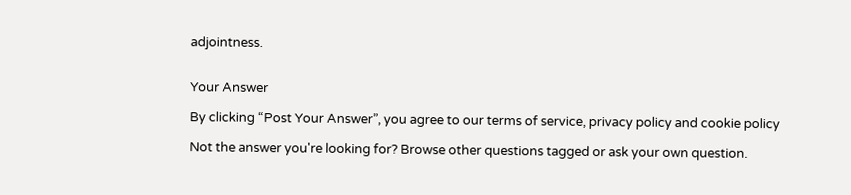adjointness.


Your Answer

By clicking “Post Your Answer”, you agree to our terms of service, privacy policy and cookie policy

Not the answer you're looking for? Browse other questions tagged or ask your own question.